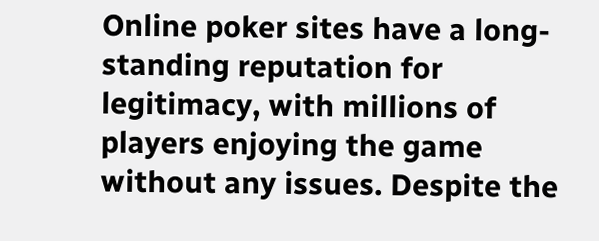Online poker sites have a long-standing reputation for legitimacy, with millions of players enjoying the game without any issues. Despite the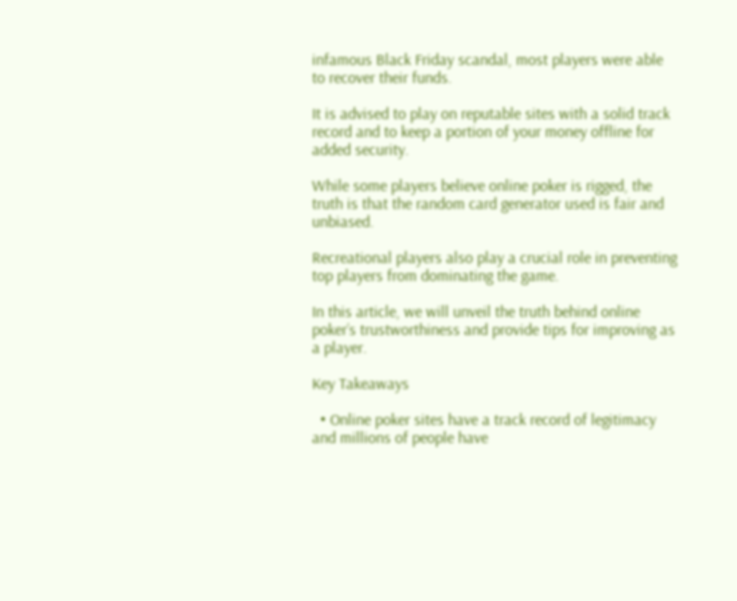infamous Black Friday scandal, most players were able to recover their funds.

It is advised to play on reputable sites with a solid track record and to keep a portion of your money offline for added security.

While some players believe online poker is rigged, the truth is that the random card generator used is fair and unbiased.

Recreational players also play a crucial role in preventing top players from dominating the game.

In this article, we will unveil the truth behind online poker’s trustworthiness and provide tips for improving as a player.

Key Takeaways

  • Online poker sites have a track record of legitimacy and millions of people have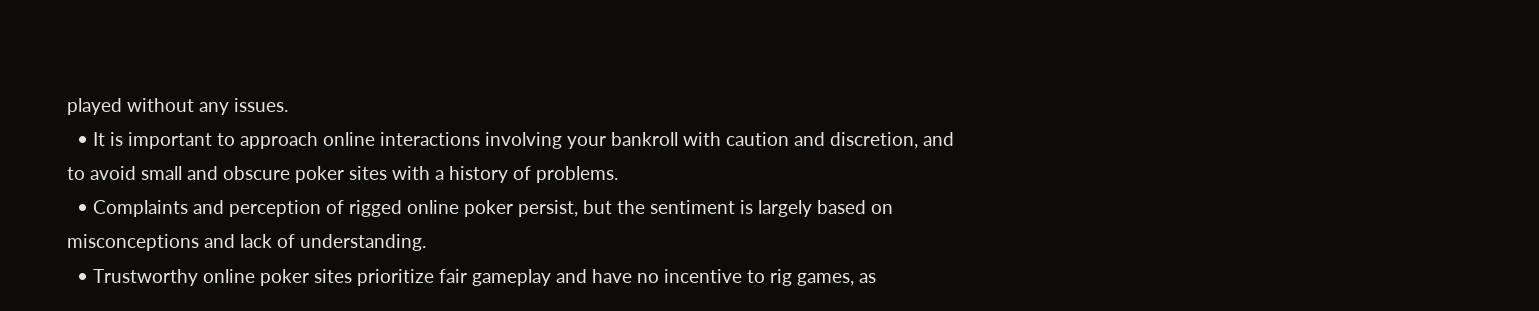played without any issues.
  • It is important to approach online interactions involving your bankroll with caution and discretion, and to avoid small and obscure poker sites with a history of problems.
  • Complaints and perception of rigged online poker persist, but the sentiment is largely based on misconceptions and lack of understanding.
  • Trustworthy online poker sites prioritize fair gameplay and have no incentive to rig games, as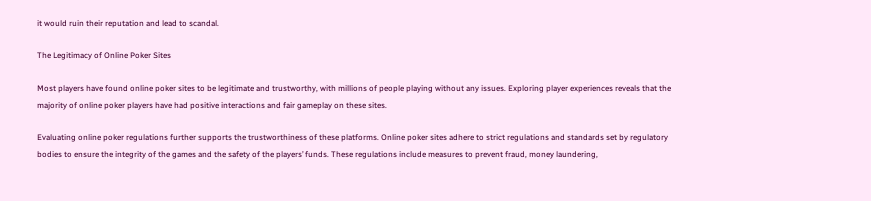it would ruin their reputation and lead to scandal.

The Legitimacy of Online Poker Sites

Most players have found online poker sites to be legitimate and trustworthy, with millions of people playing without any issues. Exploring player experiences reveals that the majority of online poker players have had positive interactions and fair gameplay on these sites.

Evaluating online poker regulations further supports the trustworthiness of these platforms. Online poker sites adhere to strict regulations and standards set by regulatory bodies to ensure the integrity of the games and the safety of the players’ funds. These regulations include measures to prevent fraud, money laundering,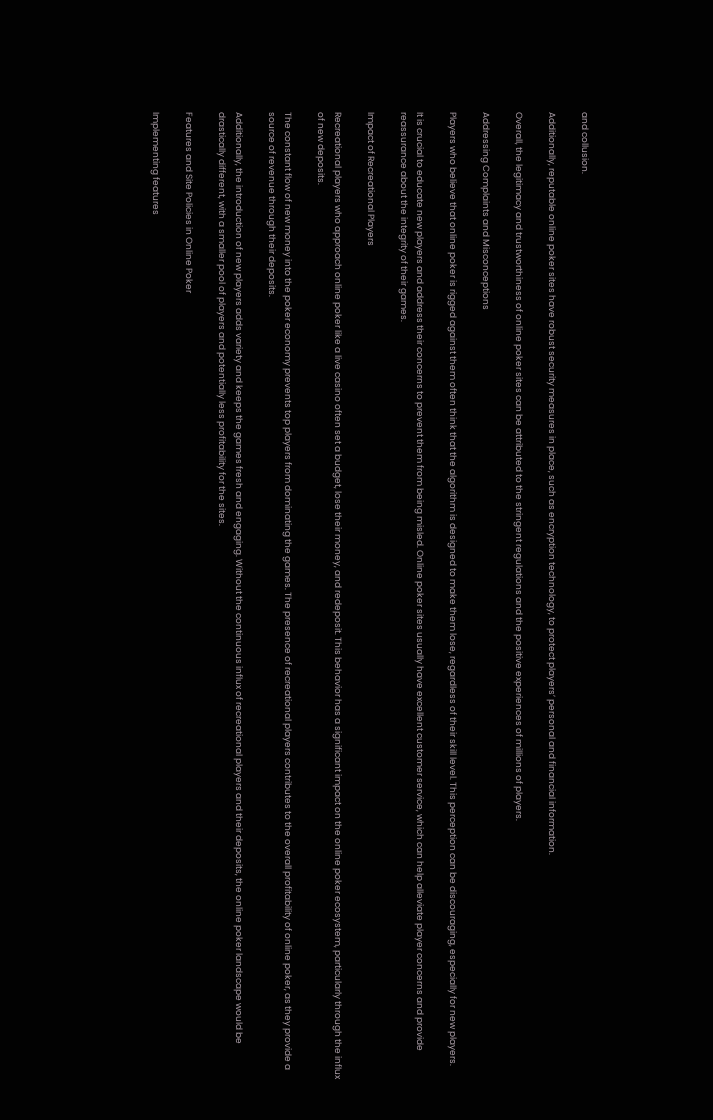and collusion.

Additionally, reputable online poker sites have robust security measures in place, such as encryption technology, to protect players’ personal and financial information.

Overall, the legitimacy and trustworthiness of online poker sites can be attributed to the stringent regulations and the positive experiences of millions of players.

Addressing Complaints and Misconceptions

Players who believe that online poker is rigged against them often think that the algorithm is designed to make them lose, regardless of their skill level. This perception can be discouraging, especially for new players.

It is crucial to educate new players and address their concerns to prevent them from being misled. Online poker sites usually have excellent customer service, which can help alleviate player concerns and provide reassurance about the integrity of their games.

Impact of Recreational Players

Recreational players who approach online poker like a live casino often set a budget, lose their money, and redeposit. This behavior has a significant impact on the online poker ecosystem, particularly through the influx of new deposits.

The constant flow of new money into the poker economy prevents top players from dominating the games. The presence of recreational players contributes to the overall profitability of online poker, as they provide a source of revenue through their deposits.

Additionally, the introduction of new players adds variety and keeps the games fresh and engaging. Without the continuous influx of recreational players and their deposits, the online poker landscape would be drastically different, with a smaller pool of players and potentially less profitability for the sites.

Features and Site Policies in Online Poker

Implementing features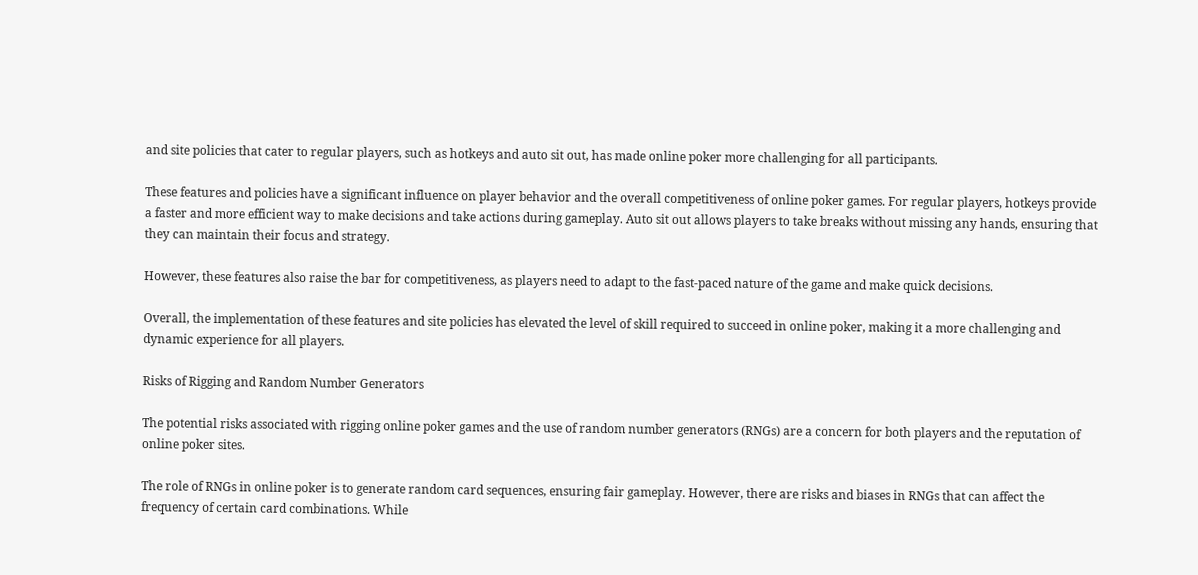and site policies that cater to regular players, such as hotkeys and auto sit out, has made online poker more challenging for all participants.

These features and policies have a significant influence on player behavior and the overall competitiveness of online poker games. For regular players, hotkeys provide a faster and more efficient way to make decisions and take actions during gameplay. Auto sit out allows players to take breaks without missing any hands, ensuring that they can maintain their focus and strategy.

However, these features also raise the bar for competitiveness, as players need to adapt to the fast-paced nature of the game and make quick decisions.

Overall, the implementation of these features and site policies has elevated the level of skill required to succeed in online poker, making it a more challenging and dynamic experience for all players.

Risks of Rigging and Random Number Generators

The potential risks associated with rigging online poker games and the use of random number generators (RNGs) are a concern for both players and the reputation of online poker sites.

The role of RNGs in online poker is to generate random card sequences, ensuring fair gameplay. However, there are risks and biases in RNGs that can affect the frequency of certain card combinations. While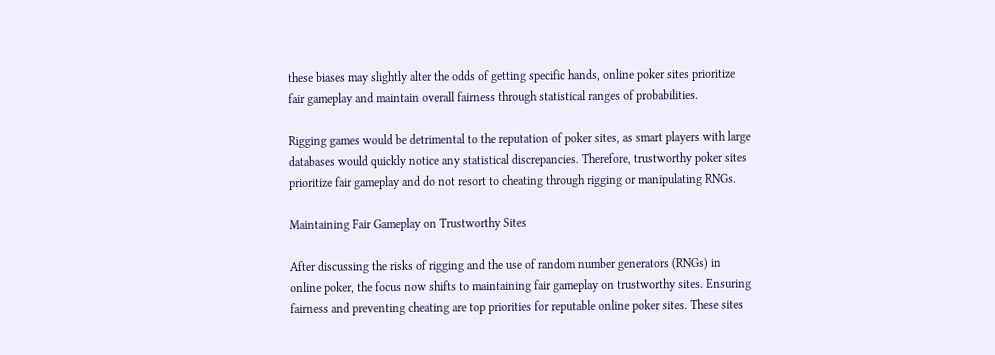these biases may slightly alter the odds of getting specific hands, online poker sites prioritize fair gameplay and maintain overall fairness through statistical ranges of probabilities.

Rigging games would be detrimental to the reputation of poker sites, as smart players with large databases would quickly notice any statistical discrepancies. Therefore, trustworthy poker sites prioritize fair gameplay and do not resort to cheating through rigging or manipulating RNGs.

Maintaining Fair Gameplay on Trustworthy Sites

After discussing the risks of rigging and the use of random number generators (RNGs) in online poker, the focus now shifts to maintaining fair gameplay on trustworthy sites. Ensuring fairness and preventing cheating are top priorities for reputable online poker sites. These sites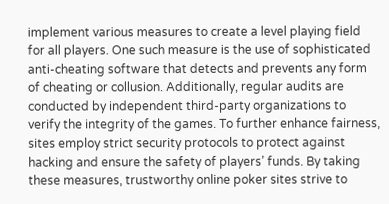implement various measures to create a level playing field for all players. One such measure is the use of sophisticated anti-cheating software that detects and prevents any form of cheating or collusion. Additionally, regular audits are conducted by independent third-party organizations to verify the integrity of the games. To further enhance fairness, sites employ strict security protocols to protect against hacking and ensure the safety of players’ funds. By taking these measures, trustworthy online poker sites strive to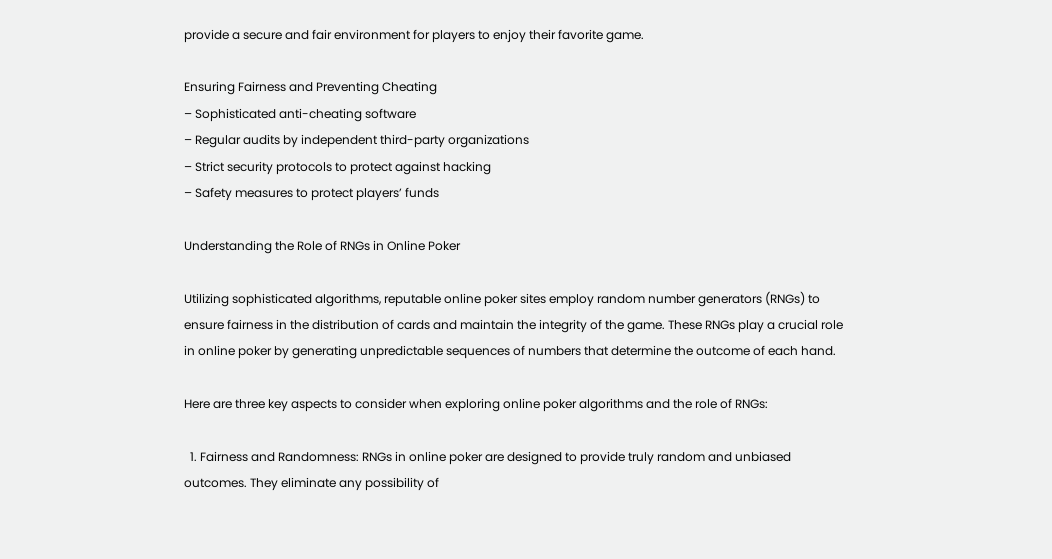provide a secure and fair environment for players to enjoy their favorite game.

Ensuring Fairness and Preventing Cheating
– Sophisticated anti-cheating software
– Regular audits by independent third-party organizations
– Strict security protocols to protect against hacking
– Safety measures to protect players’ funds

Understanding the Role of RNGs in Online Poker

Utilizing sophisticated algorithms, reputable online poker sites employ random number generators (RNGs) to ensure fairness in the distribution of cards and maintain the integrity of the game. These RNGs play a crucial role in online poker by generating unpredictable sequences of numbers that determine the outcome of each hand.

Here are three key aspects to consider when exploring online poker algorithms and the role of RNGs:

  1. Fairness and Randomness: RNGs in online poker are designed to provide truly random and unbiased outcomes. They eliminate any possibility of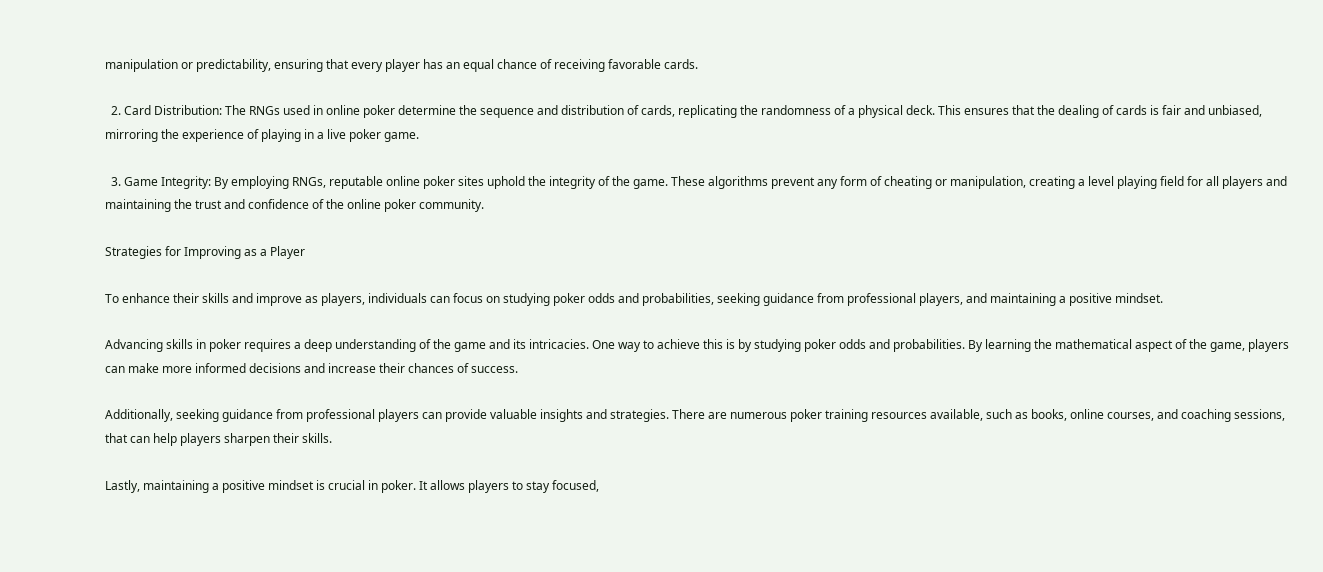manipulation or predictability, ensuring that every player has an equal chance of receiving favorable cards.

  2. Card Distribution: The RNGs used in online poker determine the sequence and distribution of cards, replicating the randomness of a physical deck. This ensures that the dealing of cards is fair and unbiased, mirroring the experience of playing in a live poker game.

  3. Game Integrity: By employing RNGs, reputable online poker sites uphold the integrity of the game. These algorithms prevent any form of cheating or manipulation, creating a level playing field for all players and maintaining the trust and confidence of the online poker community.

Strategies for Improving as a Player

To enhance their skills and improve as players, individuals can focus on studying poker odds and probabilities, seeking guidance from professional players, and maintaining a positive mindset.

Advancing skills in poker requires a deep understanding of the game and its intricacies. One way to achieve this is by studying poker odds and probabilities. By learning the mathematical aspect of the game, players can make more informed decisions and increase their chances of success.

Additionally, seeking guidance from professional players can provide valuable insights and strategies. There are numerous poker training resources available, such as books, online courses, and coaching sessions, that can help players sharpen their skills.

Lastly, maintaining a positive mindset is crucial in poker. It allows players to stay focused,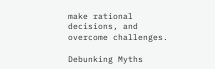make rational decisions, and overcome challenges.

Debunking Myths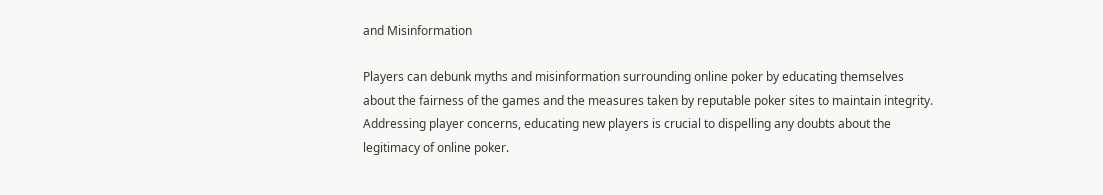and Misinformation

Players can debunk myths and misinformation surrounding online poker by educating themselves about the fairness of the games and the measures taken by reputable poker sites to maintain integrity. Addressing player concerns, educating new players is crucial to dispelling any doubts about the legitimacy of online poker.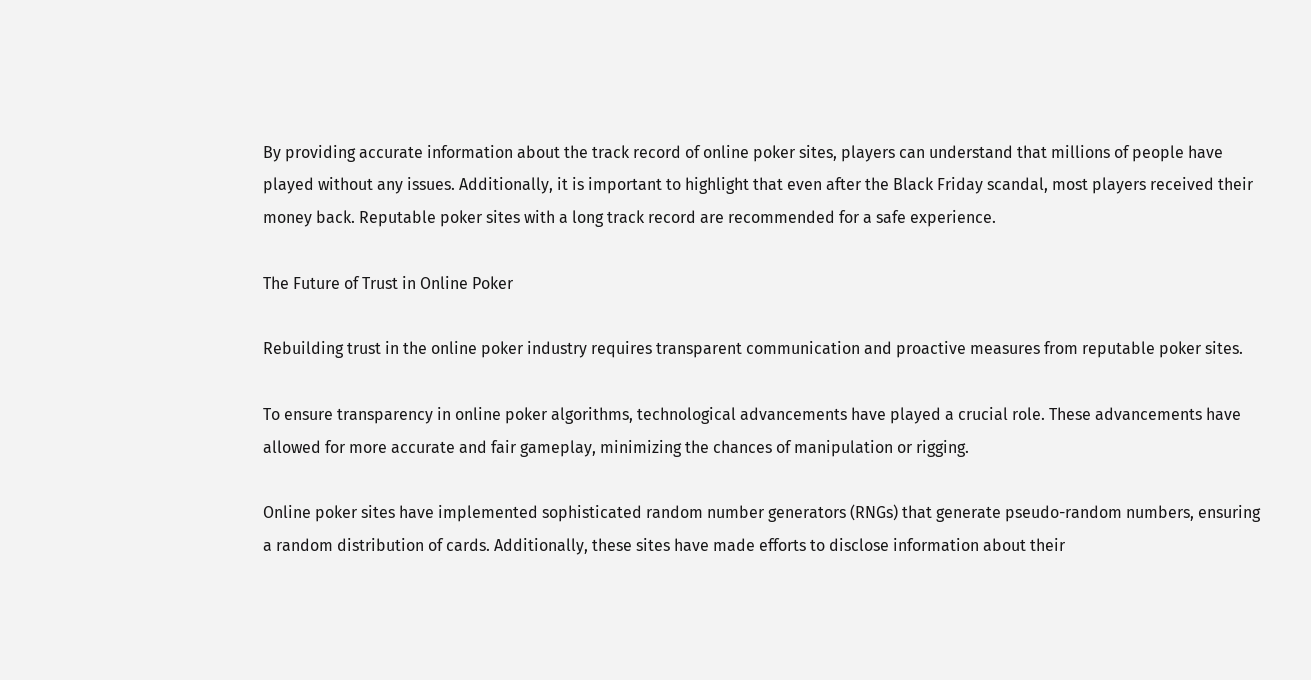By providing accurate information about the track record of online poker sites, players can understand that millions of people have played without any issues. Additionally, it is important to highlight that even after the Black Friday scandal, most players received their money back. Reputable poker sites with a long track record are recommended for a safe experience.

The Future of Trust in Online Poker

Rebuilding trust in the online poker industry requires transparent communication and proactive measures from reputable poker sites.

To ensure transparency in online poker algorithms, technological advancements have played a crucial role. These advancements have allowed for more accurate and fair gameplay, minimizing the chances of manipulation or rigging.

Online poker sites have implemented sophisticated random number generators (RNGs) that generate pseudo-random numbers, ensuring a random distribution of cards. Additionally, these sites have made efforts to disclose information about their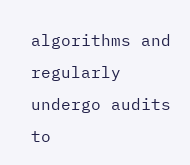algorithms and regularly undergo audits to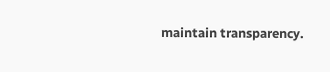maintain transparency.